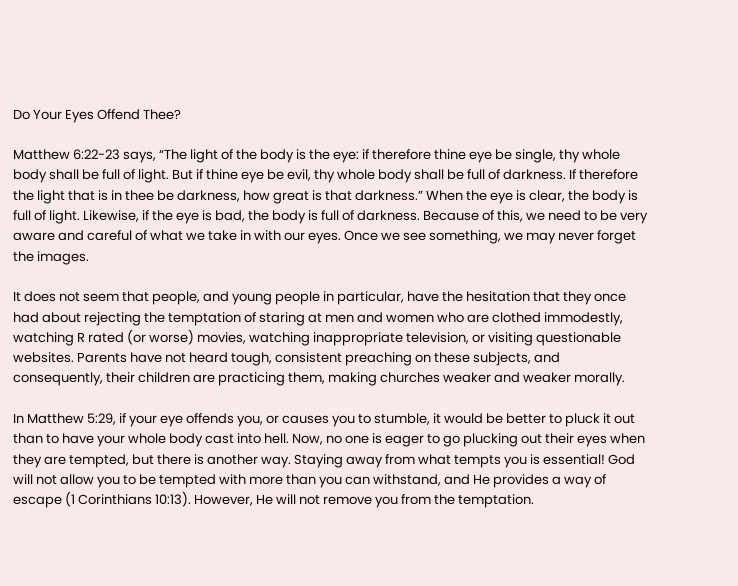Do Your Eyes Offend Thee?

Matthew 6:22-23 says, “The light of the body is the eye: if therefore thine eye be single, thy whole body shall be full of light. But if thine eye be evil, thy whole body shall be full of darkness. If therefore the light that is in thee be darkness, how great is that darkness.” When the eye is clear, the body is full of light. Likewise, if the eye is bad, the body is full of darkness. Because of this, we need to be very aware and careful of what we take in with our eyes. Once we see something, we may never forget the images.

It does not seem that people, and young people in particular, have the hesitation that they once had about rejecting the temptation of staring at men and women who are clothed immodestly, watching R rated (or worse) movies, watching inappropriate television, or visiting questionable websites. Parents have not heard tough, consistent preaching on these subjects, and consequently, their children are practicing them, making churches weaker and weaker morally.

In Matthew 5:29, if your eye offends you, or causes you to stumble, it would be better to pluck it out than to have your whole body cast into hell. Now, no one is eager to go plucking out their eyes when they are tempted, but there is another way. Staying away from what tempts you is essential! God will not allow you to be tempted with more than you can withstand, and He provides a way of escape (1 Corinthians 10:13). However, He will not remove you from the temptation.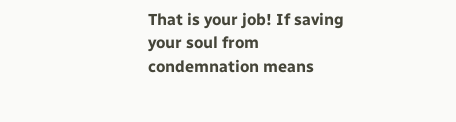That is your job! If saving your soul from condemnation means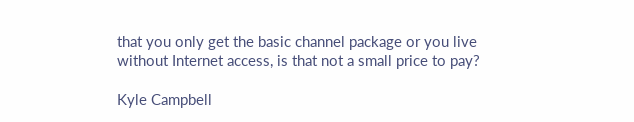that you only get the basic channel package or you live without Internet access, is that not a small price to pay?

Kyle Campbell